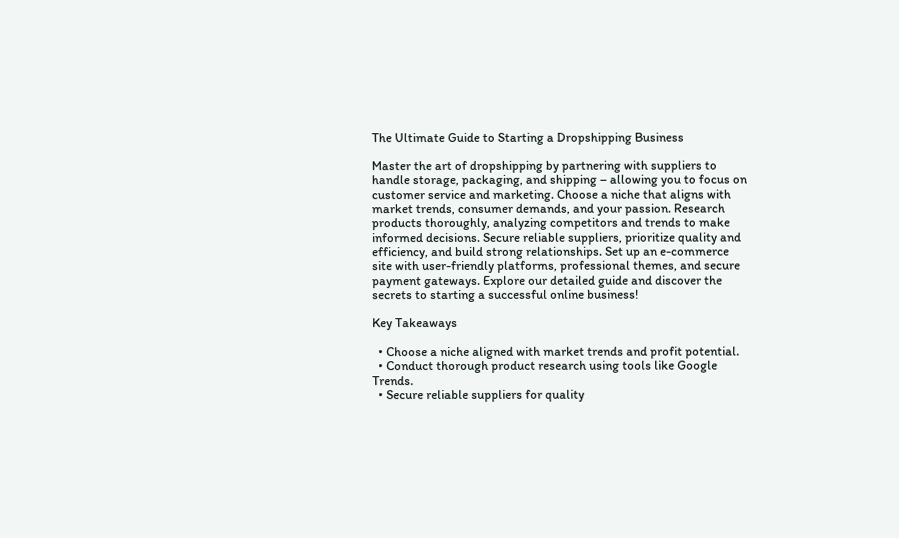The Ultimate Guide to Starting a Dropshipping Business

Master the art of dropshipping by partnering with suppliers to handle storage, packaging, and shipping – allowing you to focus on customer service and marketing. Choose a niche that aligns with market trends, consumer demands, and your passion. Research products thoroughly, analyzing competitors and trends to make informed decisions. Secure reliable suppliers, prioritize quality and efficiency, and build strong relationships. Set up an e-commerce site with user-friendly platforms, professional themes, and secure payment gateways. Explore our detailed guide and discover the secrets to starting a successful online business!

Key Takeaways

  • Choose a niche aligned with market trends and profit potential.
  • Conduct thorough product research using tools like Google Trends.
  • Secure reliable suppliers for quality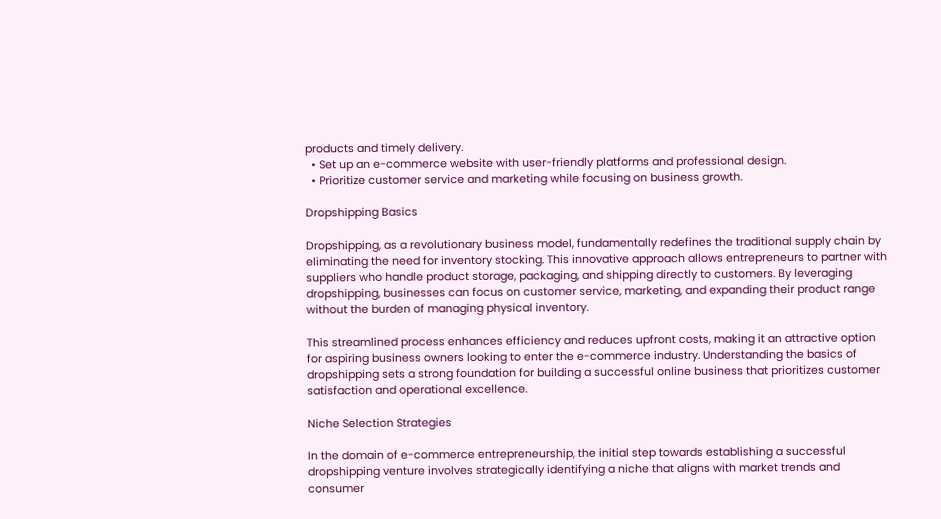products and timely delivery.
  • Set up an e-commerce website with user-friendly platforms and professional design.
  • Prioritize customer service and marketing while focusing on business growth.

Dropshipping Basics

Dropshipping, as a revolutionary business model, fundamentally redefines the traditional supply chain by eliminating the need for inventory stocking. This innovative approach allows entrepreneurs to partner with suppliers who handle product storage, packaging, and shipping directly to customers. By leveraging dropshipping, businesses can focus on customer service, marketing, and expanding their product range without the burden of managing physical inventory.

This streamlined process enhances efficiency and reduces upfront costs, making it an attractive option for aspiring business owners looking to enter the e-commerce industry. Understanding the basics of dropshipping sets a strong foundation for building a successful online business that prioritizes customer satisfaction and operational excellence.

Niche Selection Strategies

In the domain of e-commerce entrepreneurship, the initial step towards establishing a successful dropshipping venture involves strategically identifying a niche that aligns with market trends and consumer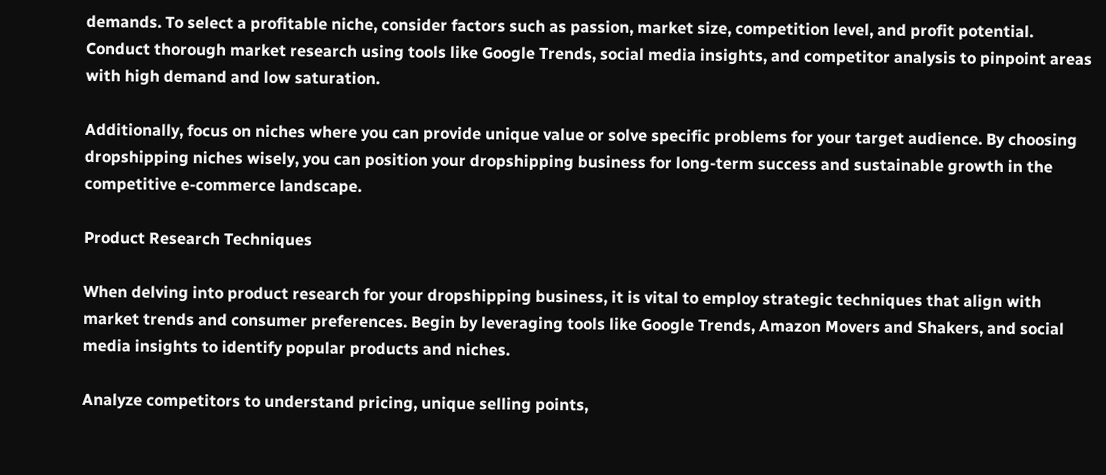demands. To select a profitable niche, consider factors such as passion, market size, competition level, and profit potential. Conduct thorough market research using tools like Google Trends, social media insights, and competitor analysis to pinpoint areas with high demand and low saturation.

Additionally, focus on niches where you can provide unique value or solve specific problems for your target audience. By choosing dropshipping niches wisely, you can position your dropshipping business for long-term success and sustainable growth in the competitive e-commerce landscape.

Product Research Techniques

When delving into product research for your dropshipping business, it is vital to employ strategic techniques that align with market trends and consumer preferences. Begin by leveraging tools like Google Trends, Amazon Movers and Shakers, and social media insights to identify popular products and niches.

Analyze competitors to understand pricing, unique selling points,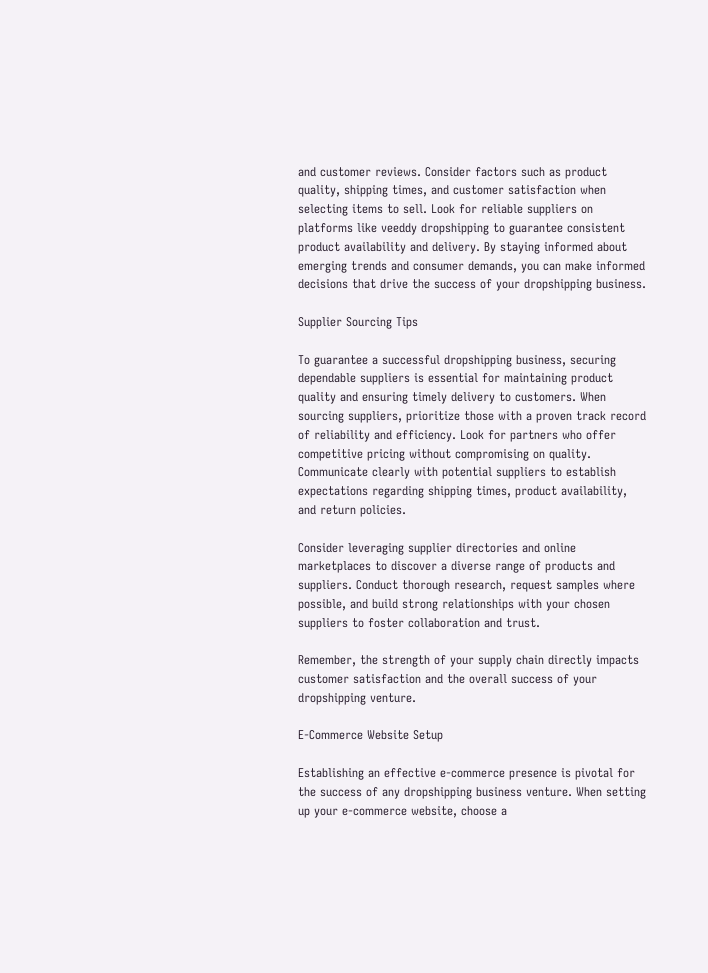and customer reviews. Consider factors such as product quality, shipping times, and customer satisfaction when selecting items to sell. Look for reliable suppliers on platforms like veeddy dropshipping to guarantee consistent product availability and delivery. By staying informed about emerging trends and consumer demands, you can make informed decisions that drive the success of your dropshipping business.

Supplier Sourcing Tips

To guarantee a successful dropshipping business, securing dependable suppliers is essential for maintaining product quality and ensuring timely delivery to customers. When sourcing suppliers, prioritize those with a proven track record of reliability and efficiency. Look for partners who offer competitive pricing without compromising on quality. Communicate clearly with potential suppliers to establish expectations regarding shipping times, product availability, and return policies.

Consider leveraging supplier directories and online marketplaces to discover a diverse range of products and suppliers. Conduct thorough research, request samples where possible, and build strong relationships with your chosen suppliers to foster collaboration and trust.

Remember, the strength of your supply chain directly impacts customer satisfaction and the overall success of your dropshipping venture.

E-Commerce Website Setup

Establishing an effective e-commerce presence is pivotal for the success of any dropshipping business venture. When setting up your e-commerce website, choose a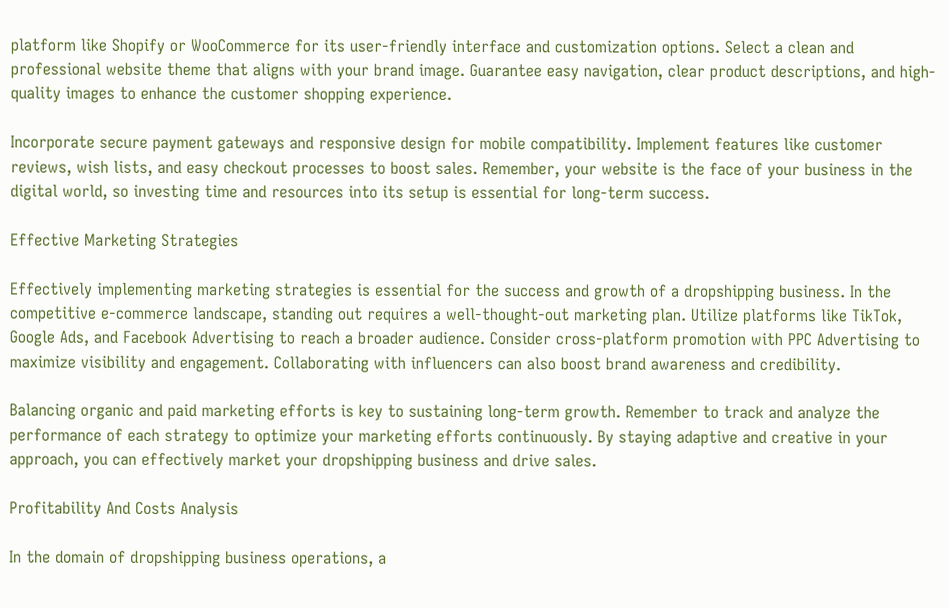platform like Shopify or WooCommerce for its user-friendly interface and customization options. Select a clean and professional website theme that aligns with your brand image. Guarantee easy navigation, clear product descriptions, and high-quality images to enhance the customer shopping experience.

Incorporate secure payment gateways and responsive design for mobile compatibility. Implement features like customer reviews, wish lists, and easy checkout processes to boost sales. Remember, your website is the face of your business in the digital world, so investing time and resources into its setup is essential for long-term success.

Effective Marketing Strategies

Effectively implementing marketing strategies is essential for the success and growth of a dropshipping business. In the competitive e-commerce landscape, standing out requires a well-thought-out marketing plan. Utilize platforms like TikTok, Google Ads, and Facebook Advertising to reach a broader audience. Consider cross-platform promotion with PPC Advertising to maximize visibility and engagement. Collaborating with influencers can also boost brand awareness and credibility.

Balancing organic and paid marketing efforts is key to sustaining long-term growth. Remember to track and analyze the performance of each strategy to optimize your marketing efforts continuously. By staying adaptive and creative in your approach, you can effectively market your dropshipping business and drive sales.

Profitability And Costs Analysis

In the domain of dropshipping business operations, a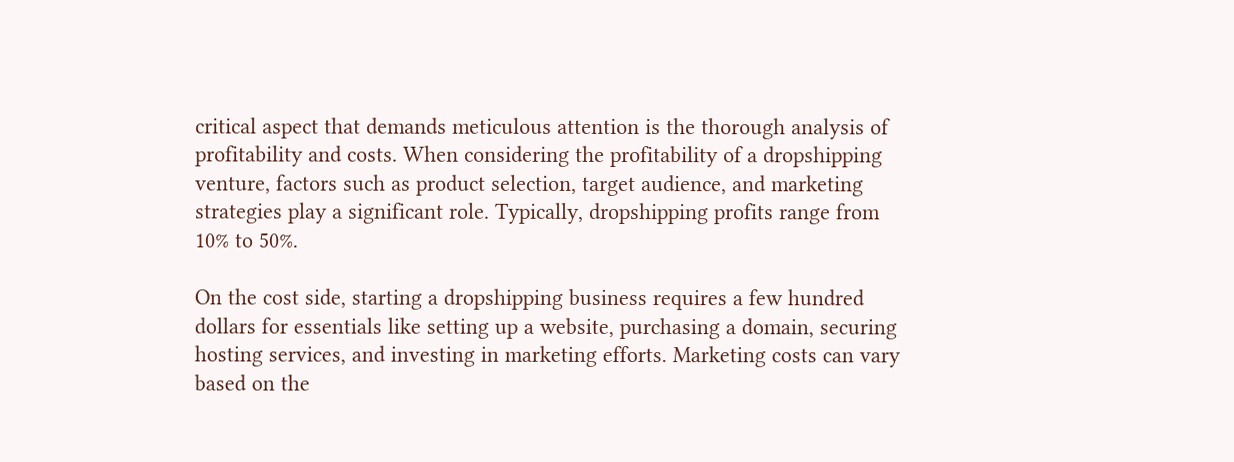critical aspect that demands meticulous attention is the thorough analysis of profitability and costs. When considering the profitability of a dropshipping venture, factors such as product selection, target audience, and marketing strategies play a significant role. Typically, dropshipping profits range from 10% to 50%.

On the cost side, starting a dropshipping business requires a few hundred dollars for essentials like setting up a website, purchasing a domain, securing hosting services, and investing in marketing efforts. Marketing costs can vary based on the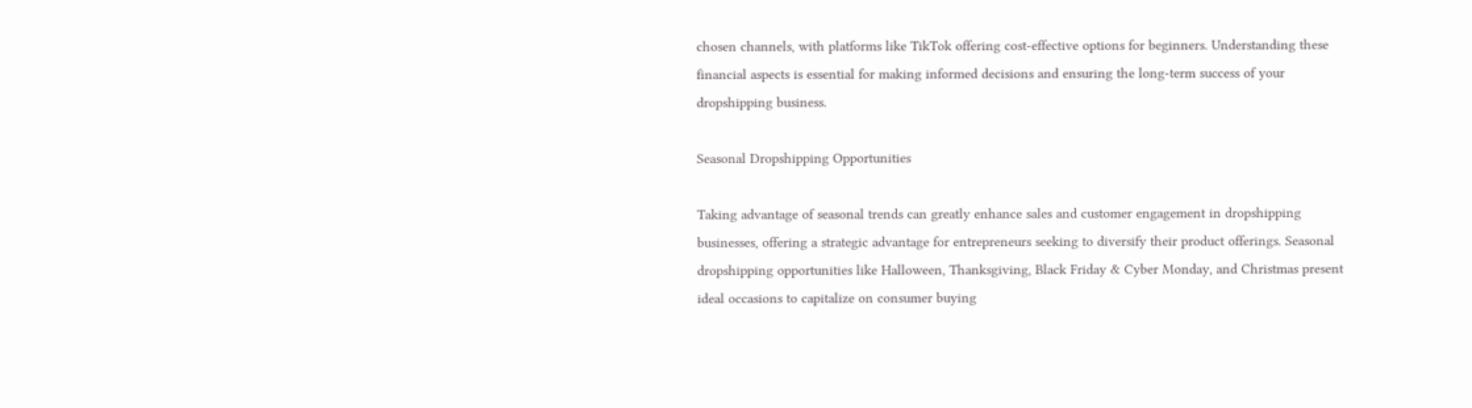chosen channels, with platforms like TikTok offering cost-effective options for beginners. Understanding these financial aspects is essential for making informed decisions and ensuring the long-term success of your dropshipping business.

Seasonal Dropshipping Opportunities

Taking advantage of seasonal trends can greatly enhance sales and customer engagement in dropshipping businesses, offering a strategic advantage for entrepreneurs seeking to diversify their product offerings. Seasonal dropshipping opportunities like Halloween, Thanksgiving, Black Friday & Cyber Monday, and Christmas present ideal occasions to capitalize on consumer buying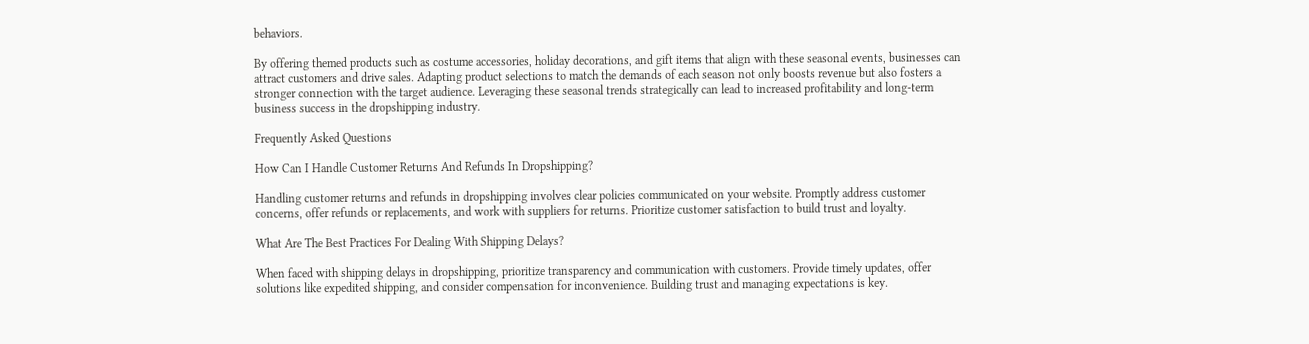behaviors.

By offering themed products such as costume accessories, holiday decorations, and gift items that align with these seasonal events, businesses can attract customers and drive sales. Adapting product selections to match the demands of each season not only boosts revenue but also fosters a stronger connection with the target audience. Leveraging these seasonal trends strategically can lead to increased profitability and long-term business success in the dropshipping industry.

Frequently Asked Questions

How Can I Handle Customer Returns And Refunds In Dropshipping?

Handling customer returns and refunds in dropshipping involves clear policies communicated on your website. Promptly address customer concerns, offer refunds or replacements, and work with suppliers for returns. Prioritize customer satisfaction to build trust and loyalty.

What Are The Best Practices For Dealing With Shipping Delays?

When faced with shipping delays in dropshipping, prioritize transparency and communication with customers. Provide timely updates, offer solutions like expedited shipping, and consider compensation for inconvenience. Building trust and managing expectations is key.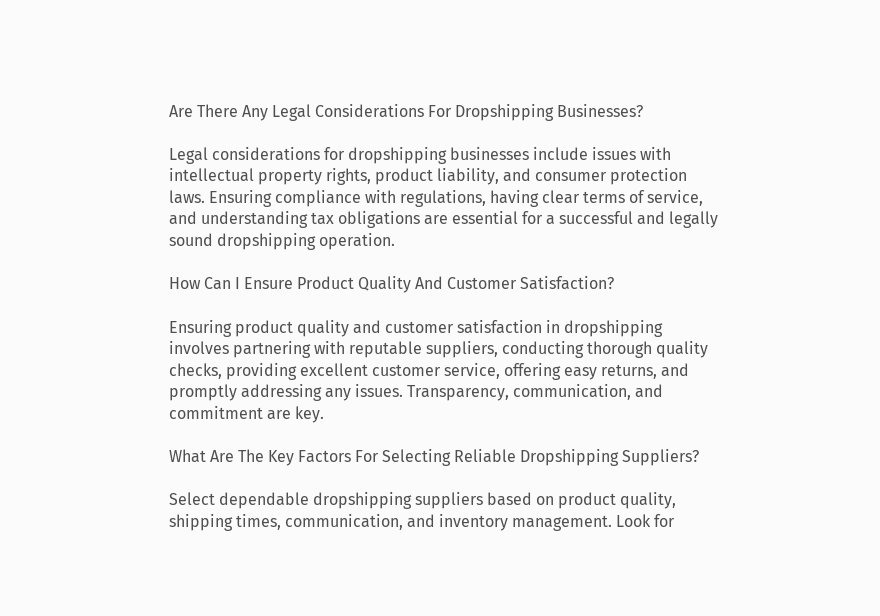Are There Any Legal Considerations For Dropshipping Businesses?

Legal considerations for dropshipping businesses include issues with intellectual property rights, product liability, and consumer protection laws. Ensuring compliance with regulations, having clear terms of service, and understanding tax obligations are essential for a successful and legally sound dropshipping operation.

How Can I Ensure Product Quality And Customer Satisfaction?

Ensuring product quality and customer satisfaction in dropshipping involves partnering with reputable suppliers, conducting thorough quality checks, providing excellent customer service, offering easy returns, and promptly addressing any issues. Transparency, communication, and commitment are key.

What Are The Key Factors For Selecting Reliable Dropshipping Suppliers?

Select dependable dropshipping suppliers based on product quality, shipping times, communication, and inventory management. Look for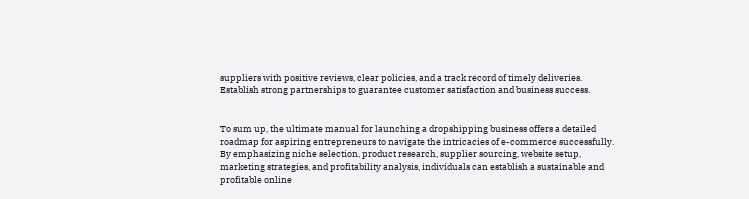suppliers with positive reviews, clear policies, and a track record of timely deliveries. Establish strong partnerships to guarantee customer satisfaction and business success.


To sum up, the ultimate manual for launching a dropshipping business offers a detailed roadmap for aspiring entrepreneurs to navigate the intricacies of e-commerce successfully. By emphasizing niche selection, product research, supplier sourcing, website setup, marketing strategies, and profitability analysis, individuals can establish a sustainable and profitable online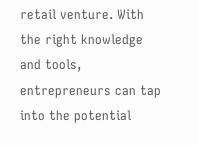retail venture. With the right knowledge and tools, entrepreneurs can tap into the potential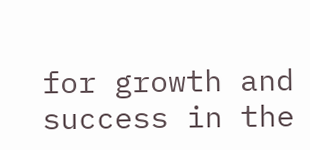for growth and success in the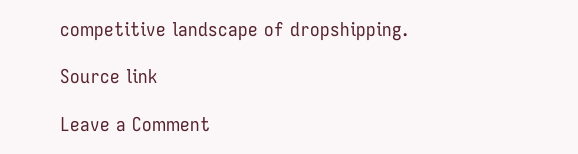competitive landscape of dropshipping.

Source link

Leave a Comment